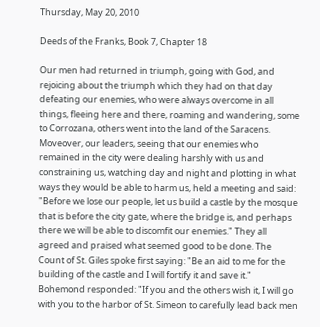Thursday, May 20, 2010

Deeds of the Franks, Book 7, Chapter 18

Our men had returned in triumph, going with God, and rejoicing about the triumph which they had on that day defeating our enemies, who were always overcome in all things, fleeing here and there, roaming and wandering, some to Corrozana, others went into the land of the Saracens. Moveover, our leaders, seeing that our enemies who remained in the city were dealing harshly with us and constraining us, watching day and night and plotting in what ways they would be able to harm us, held a meeting and said: "Before we lose our people, let us build a castle by the mosque that is before the city gate, where the bridge is, and perhaps there we will be able to discomfit our enemies." They all agreed and praised what seemed good to be done. The Count of St. Giles spoke first saying: "Be an aid to me for the building of the castle and I will fortify it and save it." Bohemond responded: "If you and the others wish it, I will go with you to the harbor of St. Simeon to carefully lead back men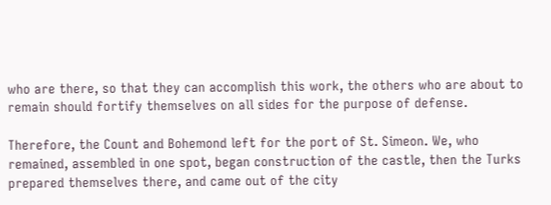who are there, so that they can accomplish this work, the others who are about to remain should fortify themselves on all sides for the purpose of defense.

Therefore, the Count and Bohemond left for the port of St. Simeon. We, who remained, assembled in one spot, began construction of the castle, then the Turks prepared themselves there, and came out of the city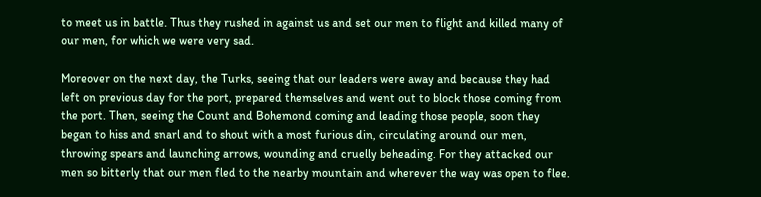to meet us in battle. Thus they rushed in against us and set our men to flight and killed many of our men, for which we were very sad.

Moreover on the next day, the Turks, seeing that our leaders were away and because they had left on previous day for the port, prepared themselves and went out to block those coming from the port. Then, seeing the Count and Bohemond coming and leading those people, soon they began to hiss and snarl and to shout with a most furious din, circulating around our men, throwing spears and launching arrows, wounding and cruelly beheading. For they attacked our men so bitterly that our men fled to the nearby mountain and wherever the way was open to flee.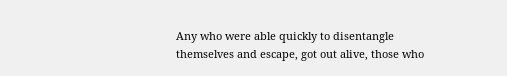Any who were able quickly to disentangle themselves and escape, got out alive, those who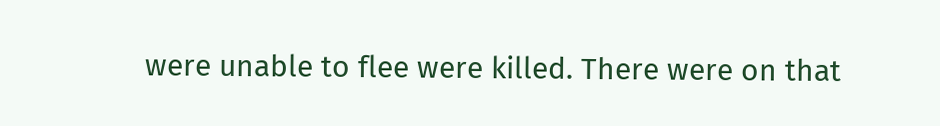were unable to flee were killed. There were on that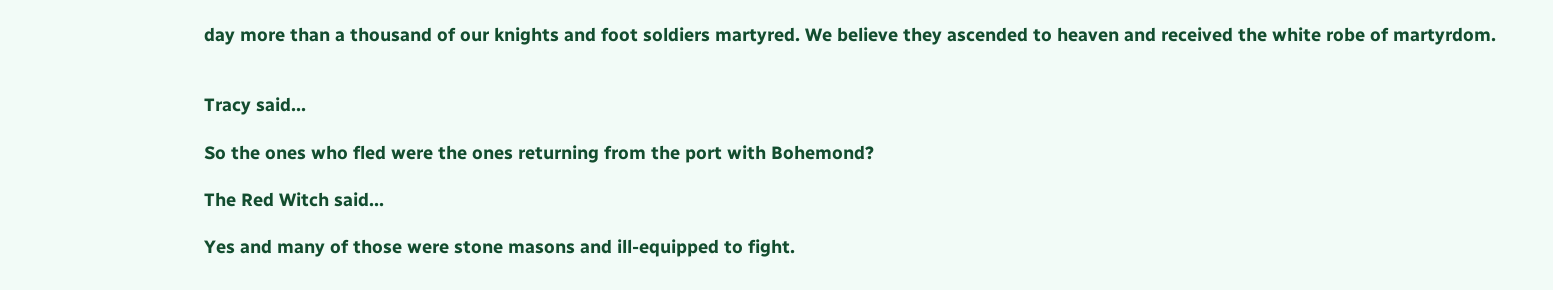day more than a thousand of our knights and foot soldiers martyred. We believe they ascended to heaven and received the white robe of martyrdom.


Tracy said...

So the ones who fled were the ones returning from the port with Bohemond?

The Red Witch said...

Yes and many of those were stone masons and ill-equipped to fight.